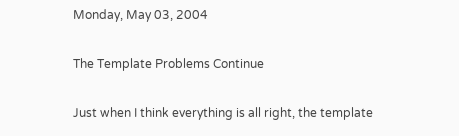Monday, May 03, 2004

The Template Problems Continue

Just when I think everything is all right, the template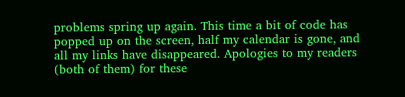problems spring up again. This time a bit of code has popped up on the screen, half my calendar is gone, and all my links have disappeared. Apologies to my readers (both of them) for these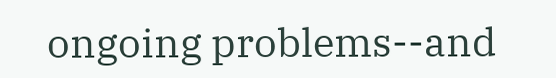ongoing problems--and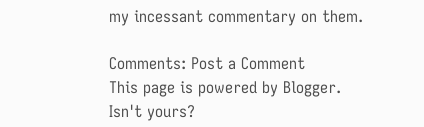my incessant commentary on them.

Comments: Post a Comment
This page is powered by Blogger. Isn't yours?